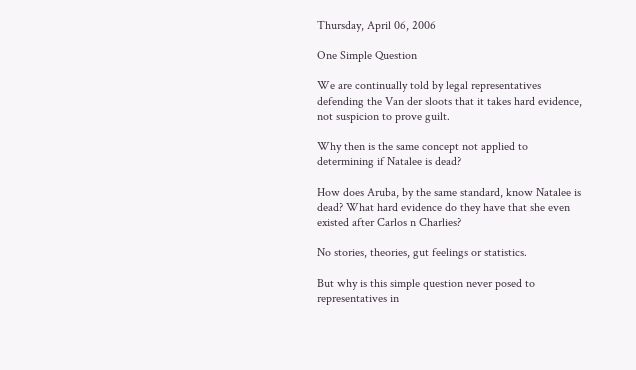Thursday, April 06, 2006

One Simple Question

We are continually told by legal representatives defending the Van der sloots that it takes hard evidence, not suspicion to prove guilt.

Why then is the same concept not applied to determining if Natalee is dead?

How does Aruba, by the same standard, know Natalee is dead? What hard evidence do they have that she even existed after Carlos n Charlies?

No stories, theories, gut feelings or statistics.

But why is this simple question never posed to representatives in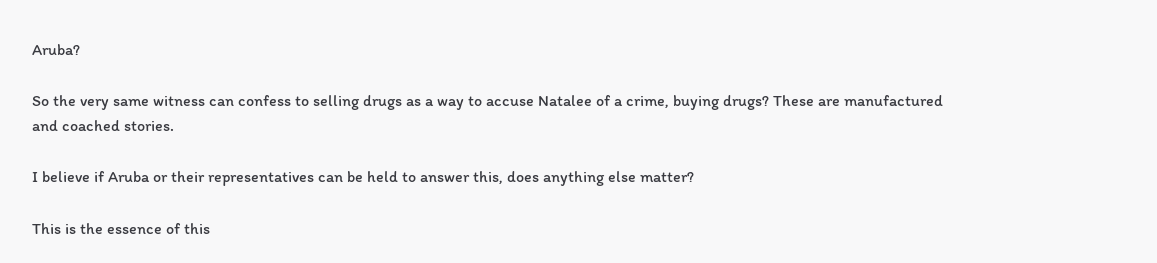Aruba?

So the very same witness can confess to selling drugs as a way to accuse Natalee of a crime, buying drugs? These are manufactured and coached stories.

I believe if Aruba or their representatives can be held to answer this, does anything else matter?

This is the essence of this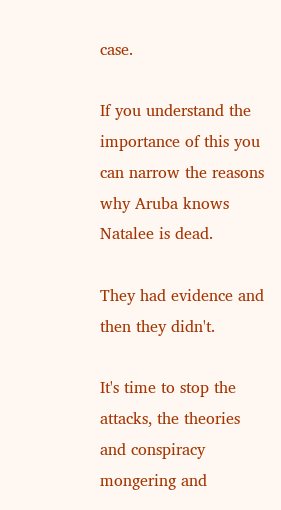case.

If you understand the importance of this you can narrow the reasons why Aruba knows Natalee is dead.

They had evidence and then they didn't.

It's time to stop the attacks, the theories and conspiracy mongering and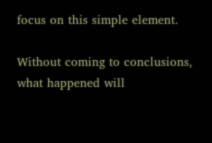focus on this simple element.

Without coming to conclusions, what happened will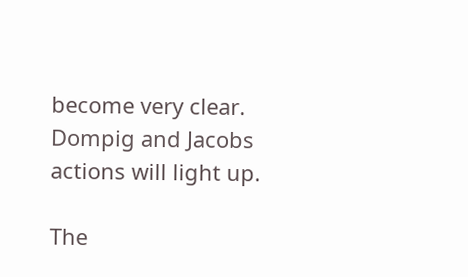become very clear. Dompig and Jacobs actions will light up.

The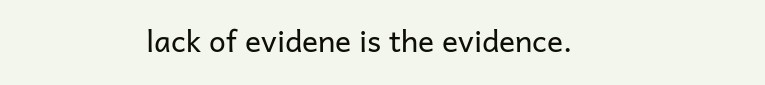lack of evidene is the evidence.